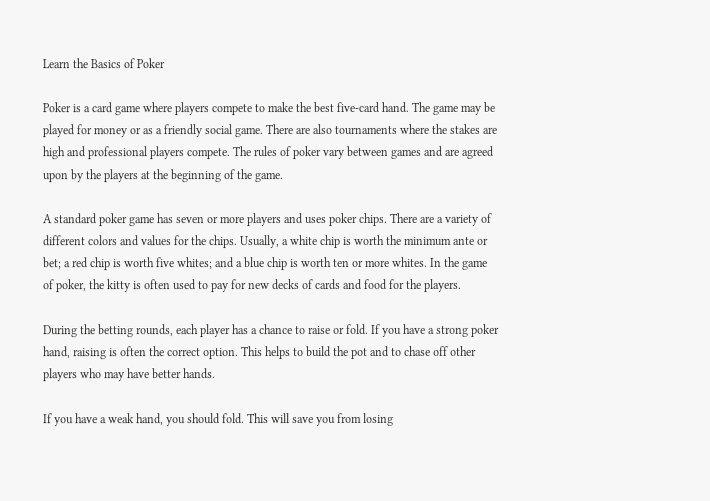Learn the Basics of Poker

Poker is a card game where players compete to make the best five-card hand. The game may be played for money or as a friendly social game. There are also tournaments where the stakes are high and professional players compete. The rules of poker vary between games and are agreed upon by the players at the beginning of the game.

A standard poker game has seven or more players and uses poker chips. There are a variety of different colors and values for the chips. Usually, a white chip is worth the minimum ante or bet; a red chip is worth five whites; and a blue chip is worth ten or more whites. In the game of poker, the kitty is often used to pay for new decks of cards and food for the players.

During the betting rounds, each player has a chance to raise or fold. If you have a strong poker hand, raising is often the correct option. This helps to build the pot and to chase off other players who may have better hands.

If you have a weak hand, you should fold. This will save you from losing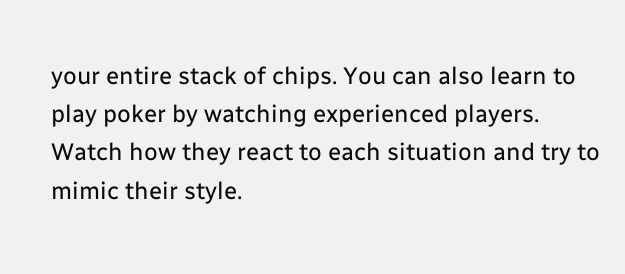your entire stack of chips. You can also learn to play poker by watching experienced players. Watch how they react to each situation and try to mimic their style.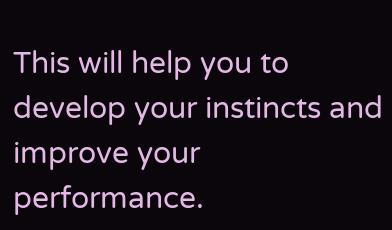This will help you to develop your instincts and improve your performance.